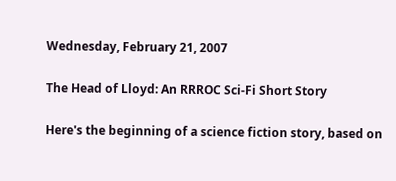Wednesday, February 21, 2007

The Head of Lloyd: An RRROC Sci-Fi Short Story

Here's the beginning of a science fiction story, based on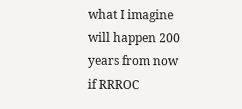what I imagine will happen 200 years from now if RRROC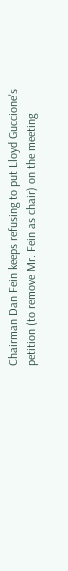Chairman Dan Fein keeps refusing to put Lloyd Guccione's petition (to remove Mr. Fein as chair) on the meeting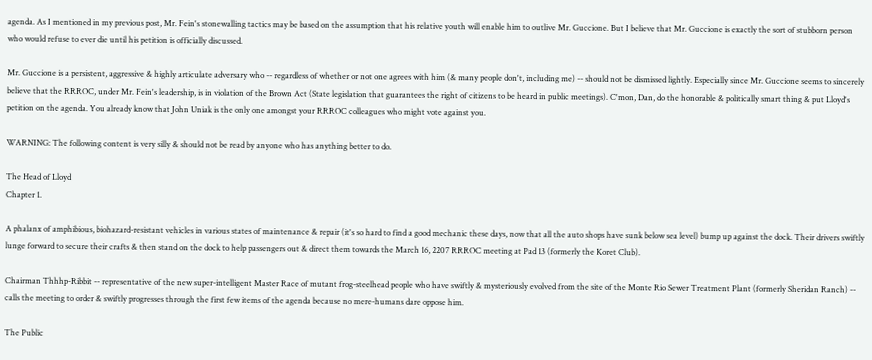agenda. As I mentioned in my previous post, Mr. Fein's stonewalling tactics may be based on the assumption that his relative youth will enable him to outlive Mr. Guccione. But I believe that Mr. Guccione is exactly the sort of stubborn person who would refuse to ever die until his petition is officially discussed.

Mr. Guccione is a persistent, aggressive & highly articulate adversary who -- regardless of whether or not one agrees with him (& many people don't, including me) -- should not be dismissed lightly. Especially since Mr. Guccione seems to sincerely believe that the RRROC, under Mr. Fein's leadership, is in violation of the Brown Act (State legislation that guarantees the right of citizens to be heard in public meetings). C'mon, Dan, do the honorable & politically smart thing & put Lloyd's petition on the agenda. You already know that John Uniak is the only one amongst your RRROC colleagues who might vote against you.

WARNING: The following content is very silly & should not be read by anyone who has anything better to do.

The Head of Lloyd
Chapter 1.

A phalanx of amphibious, biohazard-resistant vehicles in various states of maintenance & repair (it's so hard to find a good mechanic these days, now that all the auto shops have sunk below sea level) bump up against the dock. Their drivers swiftly lunge forward to secure their crafts & then stand on the dock to help passengers out & direct them towards the March 16, 2207 RRROC meeting at Pad 13 (formerly the Koret Club).

Chairman Thhhp-Ribbit -- representative of the new super-intelligent Master Race of mutant frog-steelhead people who have swiftly & mysteriously evolved from the site of the Monte Rio Sewer Treatment Plant (formerly Sheridan Ranch) -- calls the meeting to order & swiftly progresses through the first few items of the agenda because no mere-humans dare oppose him.

The Public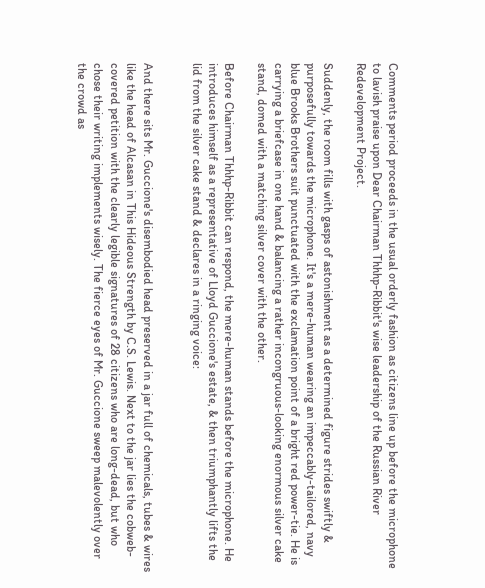Comments period proceeds in the usual orderly fashion as citizens line up before the microphone to lavish praise upon Dear Chairman Thhhp-Ribbit's wise leadership of the Russian River Redevelopment Project.

Suddenly, the room fills with gasps of astonishment as a determined figure strides swiftly & purposefully towards the microphone. It's a mere-human wearing an impeccably-tailored, navy blue Brooks Brothers suit punctuated with the exclamation point of a bright red power-tie. He is carrying a briefcase in one hand & balancing a rather incongruous-looking enormous silver cake stand, domed with a matching silver cover with the other.

Before Chairman Thhhp-Ribbit can respond, the mere-human stands before the microphone. He introduces himself as a representative of Lloyd Guccione's estate, & then triumphantly lifts the lid from the silver cake stand & declares in a ringing voice:


And there sits Mr. Guccione's disembodied head preserved in a jar full of chemicals, tubes & wires like the head of Alcasan in This Hideous Strength by C.S. Lewis. Next to the jar lies the cobweb-covered petition with the clearly legible signatures of 28 citizens who are long-dead, but who chose their writing implements wisely. The fierce eyes of Mr. Guccione sweep malevolently over the crowd as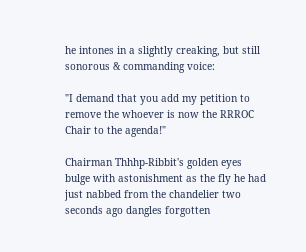he intones in a slightly creaking, but still sonorous & commanding voice:

"I demand that you add my petition to remove the whoever is now the RRROC Chair to the agenda!"

Chairman Thhhp-Ribbit's golden eyes bulge with astonishment as the fly he had just nabbed from the chandelier two seconds ago dangles forgotten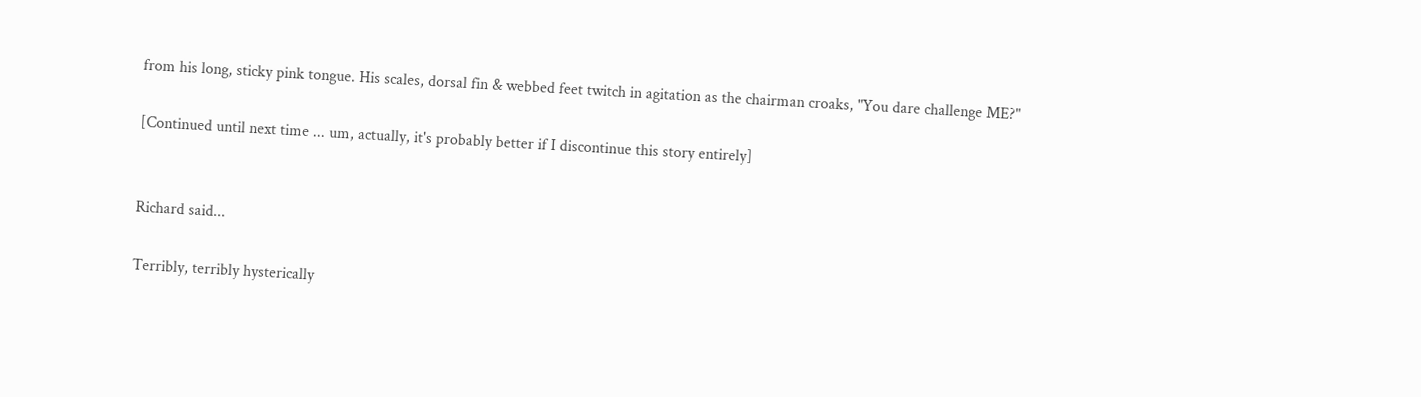from his long, sticky pink tongue. His scales, dorsal fin & webbed feet twitch in agitation as the chairman croaks, "You dare challenge ME?"

[Continued until next time ... um, actually, it's probably better if I discontinue this story entirely]


Richard said...

Terribly, terribly hysterically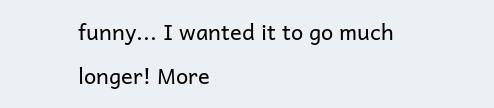funny... I wanted it to go much longer! More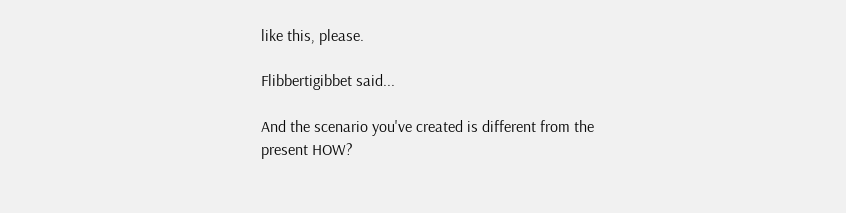like this, please.

Flibbertigibbet said...

And the scenario you've created is different from the present HOW?